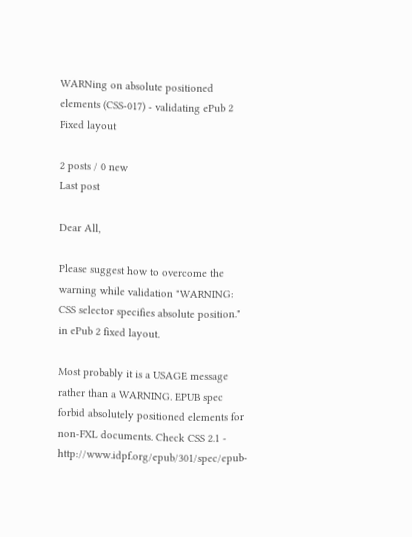WARNing on absolute positioned elements (CSS-017) - validating ePub 2 Fixed layout

2 posts / 0 new
Last post

Dear All,

Please suggest how to overcome the warning while validation "WARNING: CSS selector specifies absolute position." in ePub 2 fixed layout.

Most probably it is a USAGE message rather than a WARNING. EPUB spec forbid absolutely positioned elements for non-FXL documents. Check CSS 2.1 - http://www.idpf.org/epub/301/spec/epub-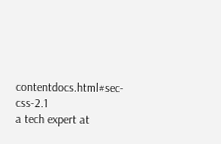contentdocs.html#sec-css-2.1
a tech expert at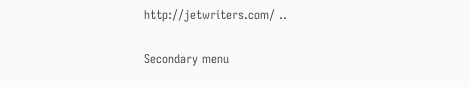http://jetwriters.com/ ..

Secondary menu